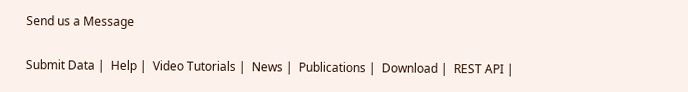Send us a Message

Submit Data |  Help |  Video Tutorials |  News |  Publications |  Download |  REST API |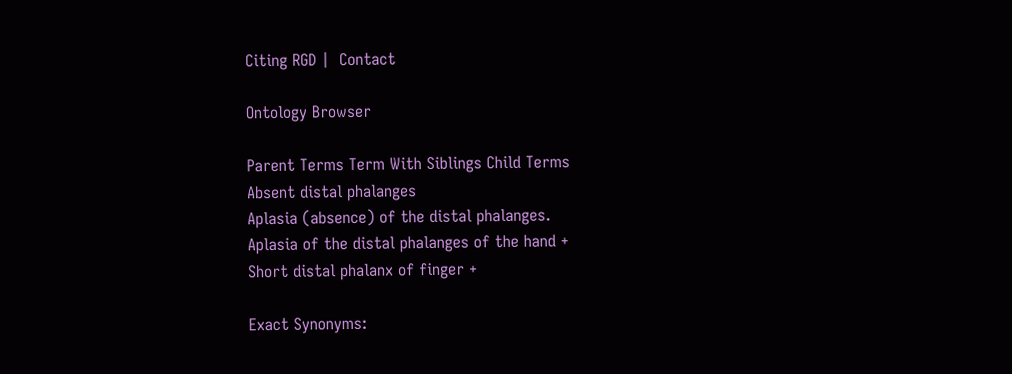Citing RGD |  Contact

Ontology Browser

Parent Terms Term With Siblings Child Terms
Absent distal phalanges
Aplasia (absence) of the distal phalanges.
Aplasia of the distal phalanges of the hand +
Short distal phalanx of finger +

Exact Synonyms: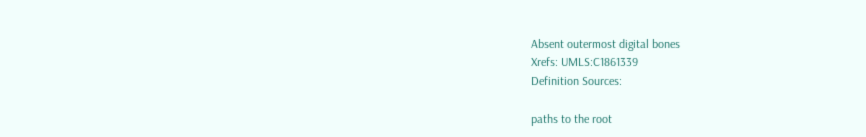Absent outermost digital bones
Xrefs: UMLS:C1861339
Definition Sources:

paths to the root